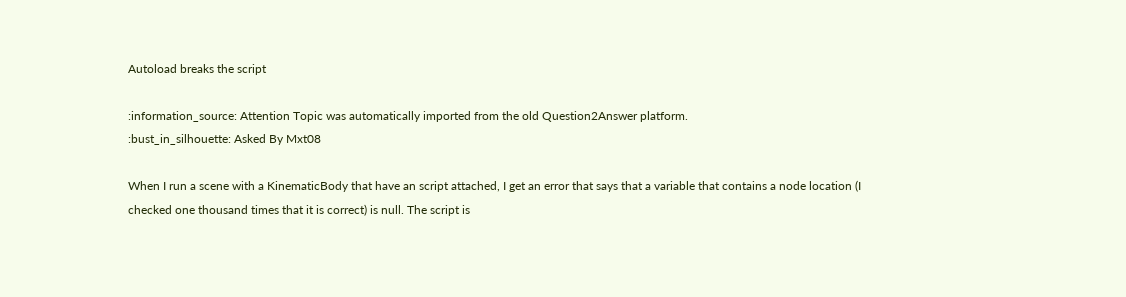Autoload breaks the script

:information_source: Attention Topic was automatically imported from the old Question2Answer platform.
:bust_in_silhouette: Asked By Mxt08

When I run a scene with a KinematicBody that have an script attached, I get an error that says that a variable that contains a node location (I checked one thousand times that it is correct) is null. The script is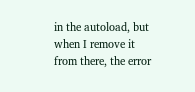in the autoload, but when I remove it from there, the error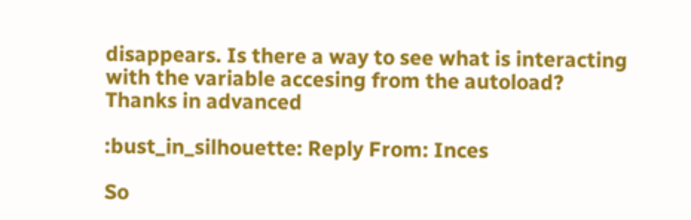disappears. Is there a way to see what is interacting with the variable accesing from the autoload?
Thanks in advanced

:bust_in_silhouette: Reply From: Inces

So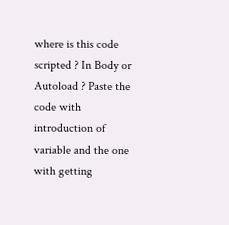where is this code scripted ? In Body or Autoload ? Paste the code with introduction of variable and the one with getting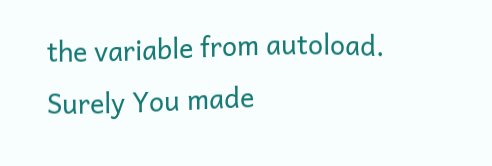the variable from autoload. Surely You made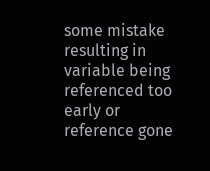some mistake resulting in variable being referenced too early or reference gone